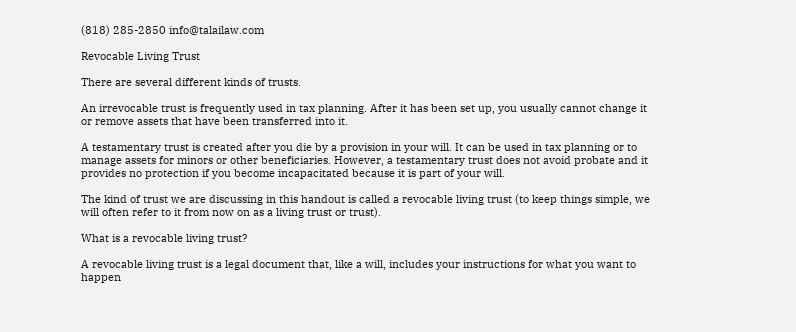(818) 285-2850 info@talailaw.com

Revocable Living Trust

There are several different kinds of trusts.

An irrevocable trust is frequently used in tax planning. After it has been set up, you usually cannot change it or remove assets that have been transferred into it.

A testamentary trust is created after you die by a provision in your will. It can be used in tax planning or to manage assets for minors or other beneficiaries. However, a testamentary trust does not avoid probate and it provides no protection if you become incapacitated because it is part of your will.

The kind of trust we are discussing in this handout is called a revocable living trust (to keep things simple, we will often refer to it from now on as a living trust or trust).

What is a revocable living trust?

A revocable living trust is a legal document that, like a will, includes your instructions for what you want to happen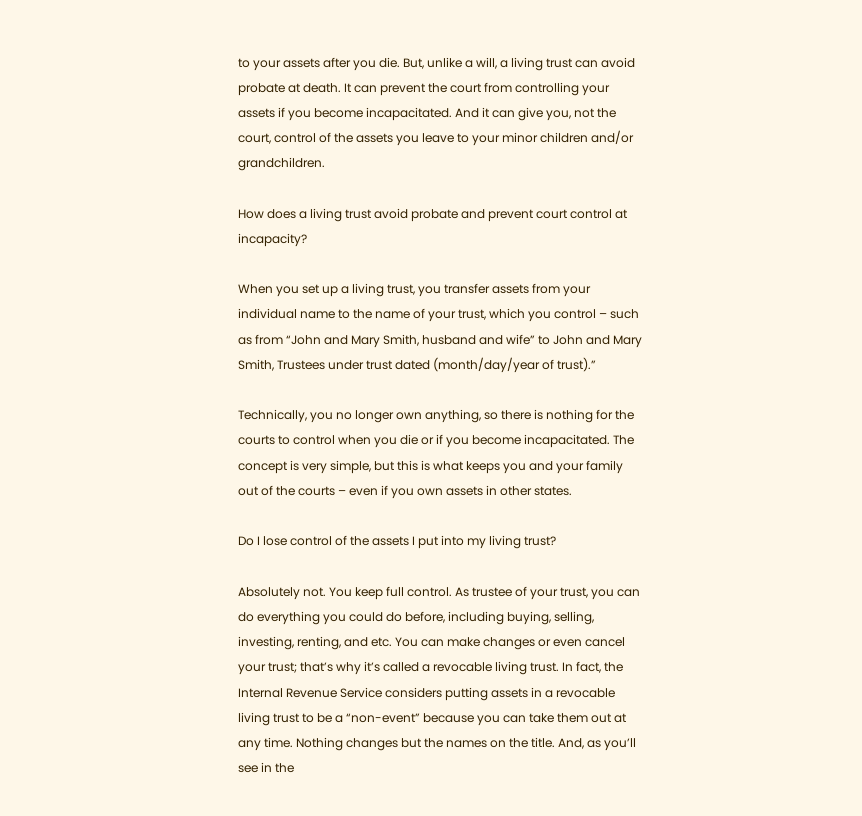to your assets after you die. But, unlike a will, a living trust can avoid probate at death. It can prevent the court from controlling your assets if you become incapacitated. And it can give you, not the court, control of the assets you leave to your minor children and/or grandchildren.

How does a living trust avoid probate and prevent court control at incapacity?

When you set up a living trust, you transfer assets from your individual name to the name of your trust, which you control – such as from “John and Mary Smith, husband and wife” to John and Mary Smith, Trustees under trust dated (month/day/year of trust).”

Technically, you no longer own anything, so there is nothing for the courts to control when you die or if you become incapacitated. The concept is very simple, but this is what keeps you and your family out of the courts – even if you own assets in other states.

Do I lose control of the assets I put into my living trust?

Absolutely not. You keep full control. As trustee of your trust, you can do everything you could do before, including buying, selling, investing, renting, and etc. You can make changes or even cancel your trust; that’s why it’s called a revocable living trust. In fact, the Internal Revenue Service considers putting assets in a revocable living trust to be a “non-event” because you can take them out at any time. Nothing changes but the names on the title. And, as you’ll see in the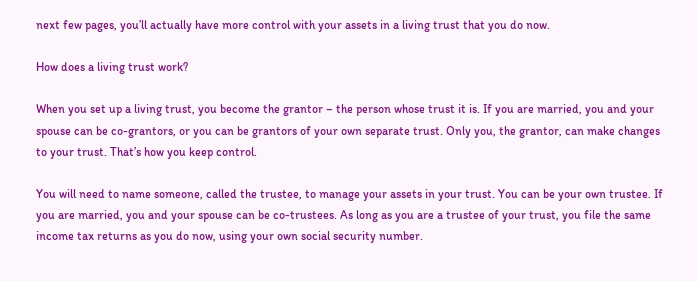next few pages, you’ll actually have more control with your assets in a living trust that you do now.

How does a living trust work?

When you set up a living trust, you become the grantor – the person whose trust it is. If you are married, you and your spouse can be co-grantors, or you can be grantors of your own separate trust. Only you, the grantor, can make changes to your trust. That’s how you keep control.

You will need to name someone, called the trustee, to manage your assets in your trust. You can be your own trustee. If you are married, you and your spouse can be co-trustees. As long as you are a trustee of your trust, you file the same income tax returns as you do now, using your own social security number.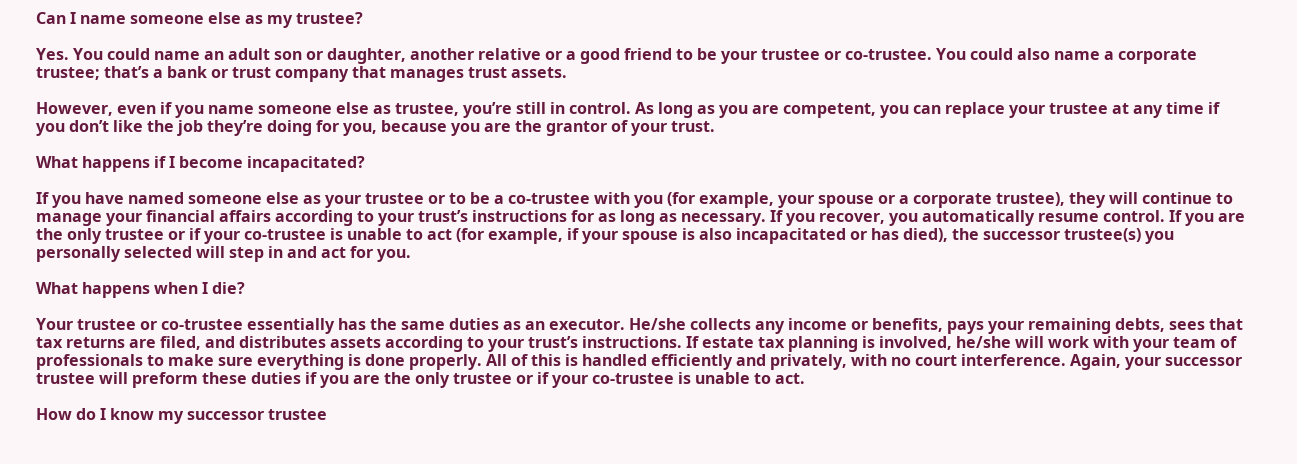Can I name someone else as my trustee?

Yes. You could name an adult son or daughter, another relative or a good friend to be your trustee or co-trustee. You could also name a corporate trustee; that’s a bank or trust company that manages trust assets.

However, even if you name someone else as trustee, you’re still in control. As long as you are competent, you can replace your trustee at any time if you don’t like the job they’re doing for you, because you are the grantor of your trust.

What happens if I become incapacitated?

If you have named someone else as your trustee or to be a co-trustee with you (for example, your spouse or a corporate trustee), they will continue to manage your financial affairs according to your trust’s instructions for as long as necessary. If you recover, you automatically resume control. If you are the only trustee or if your co-trustee is unable to act (for example, if your spouse is also incapacitated or has died), the successor trustee(s) you personally selected will step in and act for you.

What happens when I die?

Your trustee or co-trustee essentially has the same duties as an executor. He/she collects any income or benefits, pays your remaining debts, sees that tax returns are filed, and distributes assets according to your trust’s instructions. If estate tax planning is involved, he/she will work with your team of professionals to make sure everything is done properly. All of this is handled efficiently and privately, with no court interference. Again, your successor trustee will preform these duties if you are the only trustee or if your co-trustee is unable to act.

How do I know my successor trustee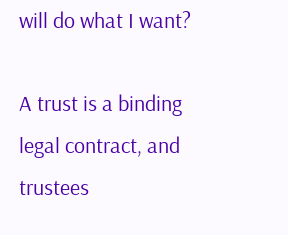will do what I want?

A trust is a binding legal contract, and trustees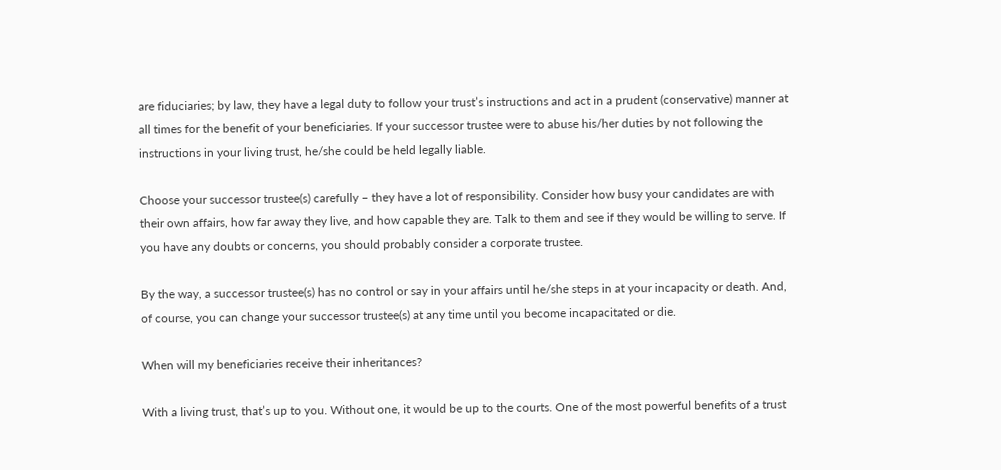are fiduciaries; by law, they have a legal duty to follow your trust’s instructions and act in a prudent (conservative) manner at all times for the benefit of your beneficiaries. If your successor trustee were to abuse his/her duties by not following the instructions in your living trust, he/she could be held legally liable.

Choose your successor trustee(s) carefully – they have a lot of responsibility. Consider how busy your candidates are with their own affairs, how far away they live, and how capable they are. Talk to them and see if they would be willing to serve. If you have any doubts or concerns, you should probably consider a corporate trustee.

By the way, a successor trustee(s) has no control or say in your affairs until he/she steps in at your incapacity or death. And, of course, you can change your successor trustee(s) at any time until you become incapacitated or die.

When will my beneficiaries receive their inheritances?

With a living trust, that’s up to you. Without one, it would be up to the courts. One of the most powerful benefits of a trust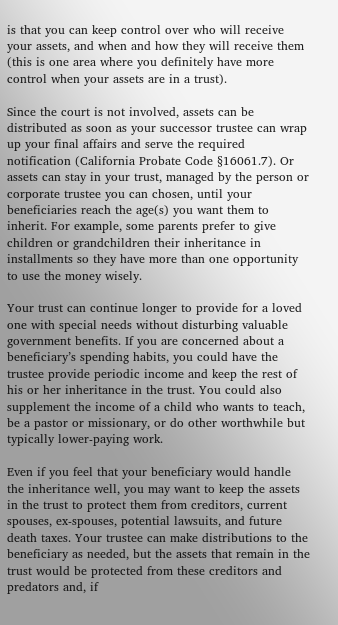is that you can keep control over who will receive your assets, and when and how they will receive them (this is one area where you definitely have more control when your assets are in a trust).

Since the court is not involved, assets can be distributed as soon as your successor trustee can wrap up your final affairs and serve the required notification (California Probate Code §16061.7). Or assets can stay in your trust, managed by the person or corporate trustee you can chosen, until your beneficiaries reach the age(s) you want them to inherit. For example, some parents prefer to give children or grandchildren their inheritance in installments so they have more than one opportunity to use the money wisely.

Your trust can continue longer to provide for a loved one with special needs without disturbing valuable government benefits. If you are concerned about a beneficiary’s spending habits, you could have the trustee provide periodic income and keep the rest of his or her inheritance in the trust. You could also supplement the income of a child who wants to teach, be a pastor or missionary, or do other worthwhile but typically lower-paying work.

Even if you feel that your beneficiary would handle the inheritance well, you may want to keep the assets in the trust to protect them from creditors, current spouses, ex-spouses, potential lawsuits, and future death taxes. Your trustee can make distributions to the beneficiary as needed, but the assets that remain in the trust would be protected from these creditors and predators and, if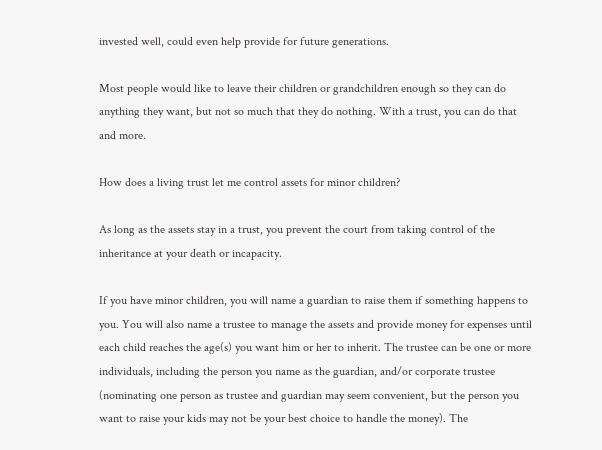invested well, could even help provide for future generations.

Most people would like to leave their children or grandchildren enough so they can do anything they want, but not so much that they do nothing. With a trust, you can do that and more.

How does a living trust let me control assets for minor children?

As long as the assets stay in a trust, you prevent the court from taking control of the inheritance at your death or incapacity.

If you have minor children, you will name a guardian to raise them if something happens to you. You will also name a trustee to manage the assets and provide money for expenses until each child reaches the age(s) you want him or her to inherit. The trustee can be one or more individuals, including the person you name as the guardian, and/or corporate trustee (nominating one person as trustee and guardian may seem convenient, but the person you want to raise your kids may not be your best choice to handle the money). The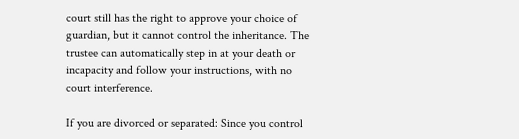court still has the right to approve your choice of guardian, but it cannot control the inheritance. The trustee can automatically step in at your death or incapacity and follow your instructions, with no court interference.

If you are divorced or separated: Since you control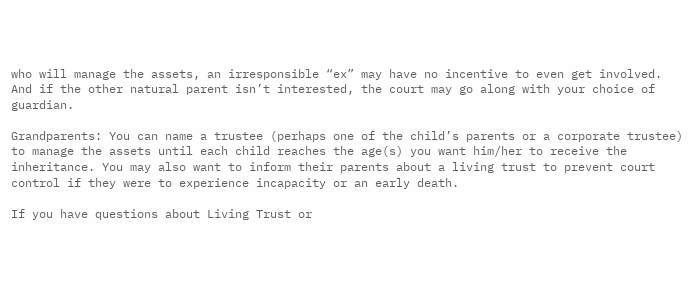who will manage the assets, an irresponsible “ex” may have no incentive to even get involved. And if the other natural parent isn’t interested, the court may go along with your choice of guardian.

Grandparents: You can name a trustee (perhaps one of the child’s parents or a corporate trustee) to manage the assets until each child reaches the age(s) you want him/her to receive the inheritance. You may also want to inform their parents about a living trust to prevent court control if they were to experience incapacity or an early death.

If you have questions about Living Trust or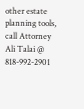other estate planning tools, call Attorney Ali Talai @ 818-992-2901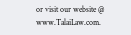or visit our website @ www.TalaiLaw.com.